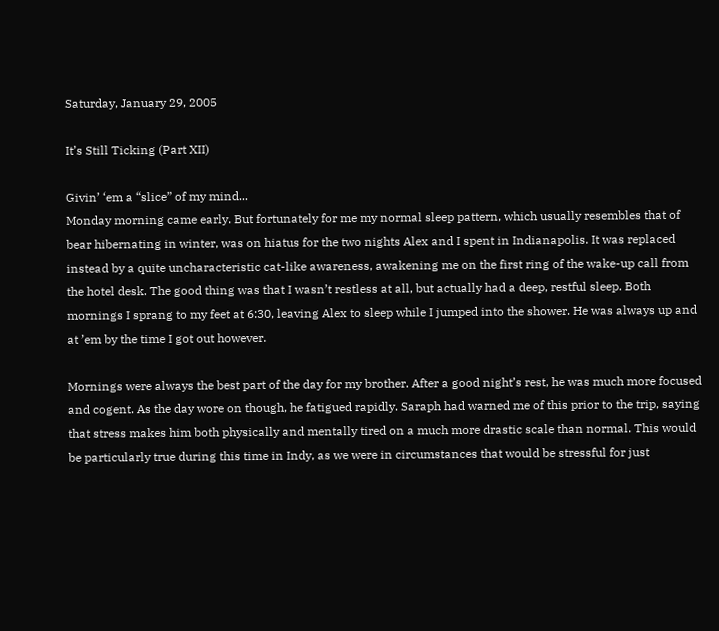Saturday, January 29, 2005

It’s Still Ticking (Part XII)

Givin’ ‘em a “slice” of my mind...
Monday morning came early. But fortunately for me my normal sleep pattern, which usually resembles that of bear hibernating in winter, was on hiatus for the two nights Alex and I spent in Indianapolis. It was replaced instead by a quite uncharacteristic cat-like awareness, awakening me on the first ring of the wake-up call from the hotel desk. The good thing was that I wasn’t restless at all, but actually had a deep, restful sleep. Both mornings I sprang to my feet at 6:30, leaving Alex to sleep while I jumped into the shower. He was always up and at ’em by the time I got out however.

Mornings were always the best part of the day for my brother. After a good night’s rest, he was much more focused and cogent. As the day wore on though, he fatigued rapidly. Saraph had warned me of this prior to the trip, saying that stress makes him both physically and mentally tired on a much more drastic scale than normal. This would be particularly true during this time in Indy, as we were in circumstances that would be stressful for just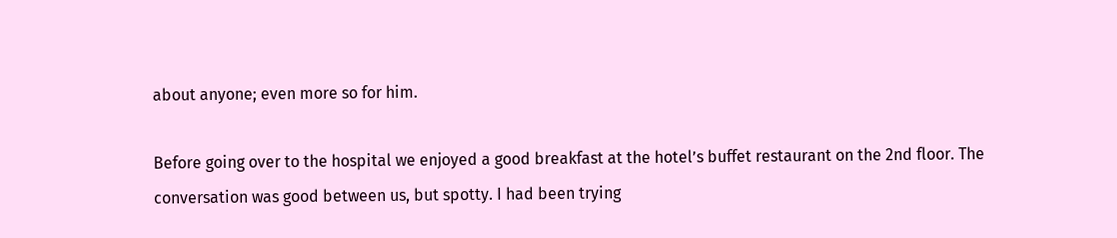about anyone; even more so for him.

Before going over to the hospital we enjoyed a good breakfast at the hotel’s buffet restaurant on the 2nd floor. The conversation was good between us, but spotty. I had been trying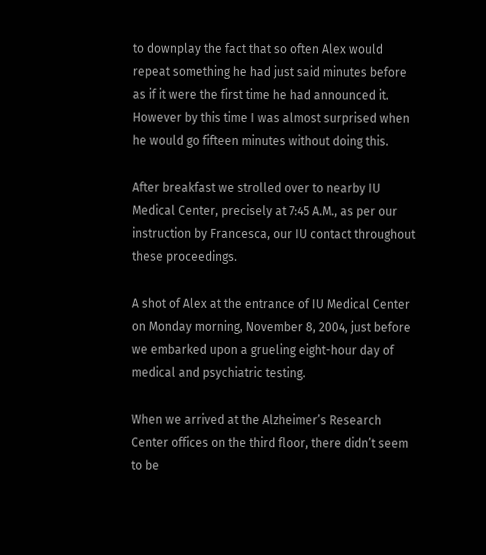to downplay the fact that so often Alex would repeat something he had just said minutes before as if it were the first time he had announced it. However by this time I was almost surprised when he would go fifteen minutes without doing this.

After breakfast we strolled over to nearby IU Medical Center, precisely at 7:45 A.M., as per our instruction by Francesca, our IU contact throughout these proceedings.

A shot of Alex at the entrance of IU Medical Center on Monday morning, November 8, 2004, just before we embarked upon a grueling eight-hour day of medical and psychiatric testing.

When we arrived at the Alzheimer’s Research Center offices on the third floor, there didn’t seem to be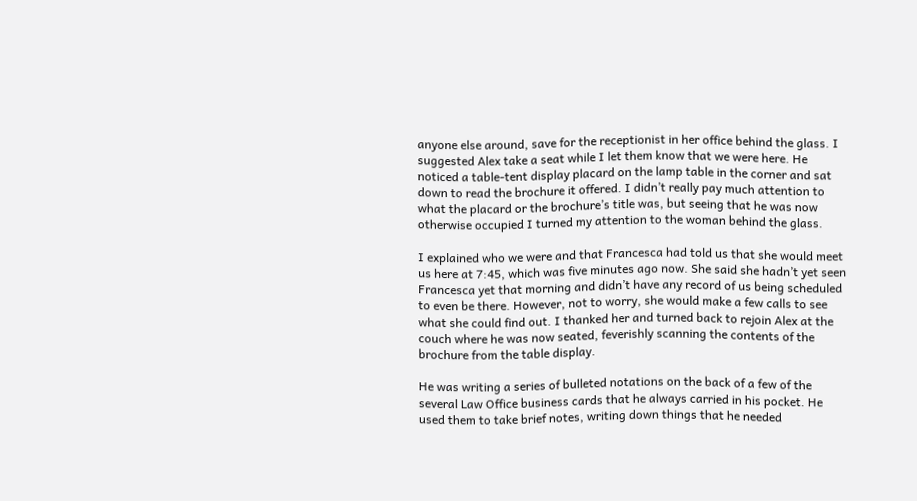anyone else around, save for the receptionist in her office behind the glass. I suggested Alex take a seat while I let them know that we were here. He noticed a table-tent display placard on the lamp table in the corner and sat down to read the brochure it offered. I didn’t really pay much attention to what the placard or the brochure’s title was, but seeing that he was now otherwise occupied I turned my attention to the woman behind the glass.

I explained who we were and that Francesca had told us that she would meet us here at 7:45, which was five minutes ago now. She said she hadn’t yet seen Francesca yet that morning and didn’t have any record of us being scheduled to even be there. However, not to worry, she would make a few calls to see what she could find out. I thanked her and turned back to rejoin Alex at the couch where he was now seated, feverishly scanning the contents of the brochure from the table display.

He was writing a series of bulleted notations on the back of a few of the several Law Office business cards that he always carried in his pocket. He used them to take brief notes, writing down things that he needed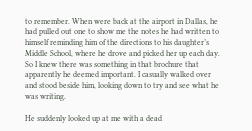to remember. When were back at the airport in Dallas, he had pulled out one to show me the notes he had written to himself reminding him of the directions to his daughter’s Middle School, where he drove and picked her up each day. So I knew there was something in that brochure that apparently he deemed important. I casually walked over and stood beside him, looking down to try and see what he was writing.

He suddenly looked up at me with a dead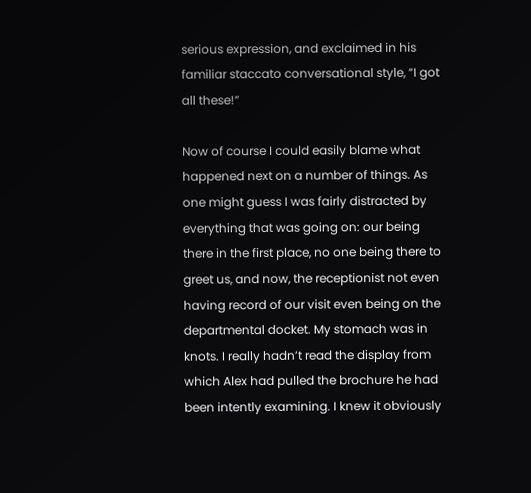serious expression, and exclaimed in his familiar staccato conversational style, “I got all these!”

Now of course I could easily blame what happened next on a number of things. As one might guess I was fairly distracted by everything that was going on: our being there in the first place, no one being there to greet us, and now, the receptionist not even having record of our visit even being on the departmental docket. My stomach was in knots. I really hadn’t read the display from which Alex had pulled the brochure he had been intently examining. I knew it obviously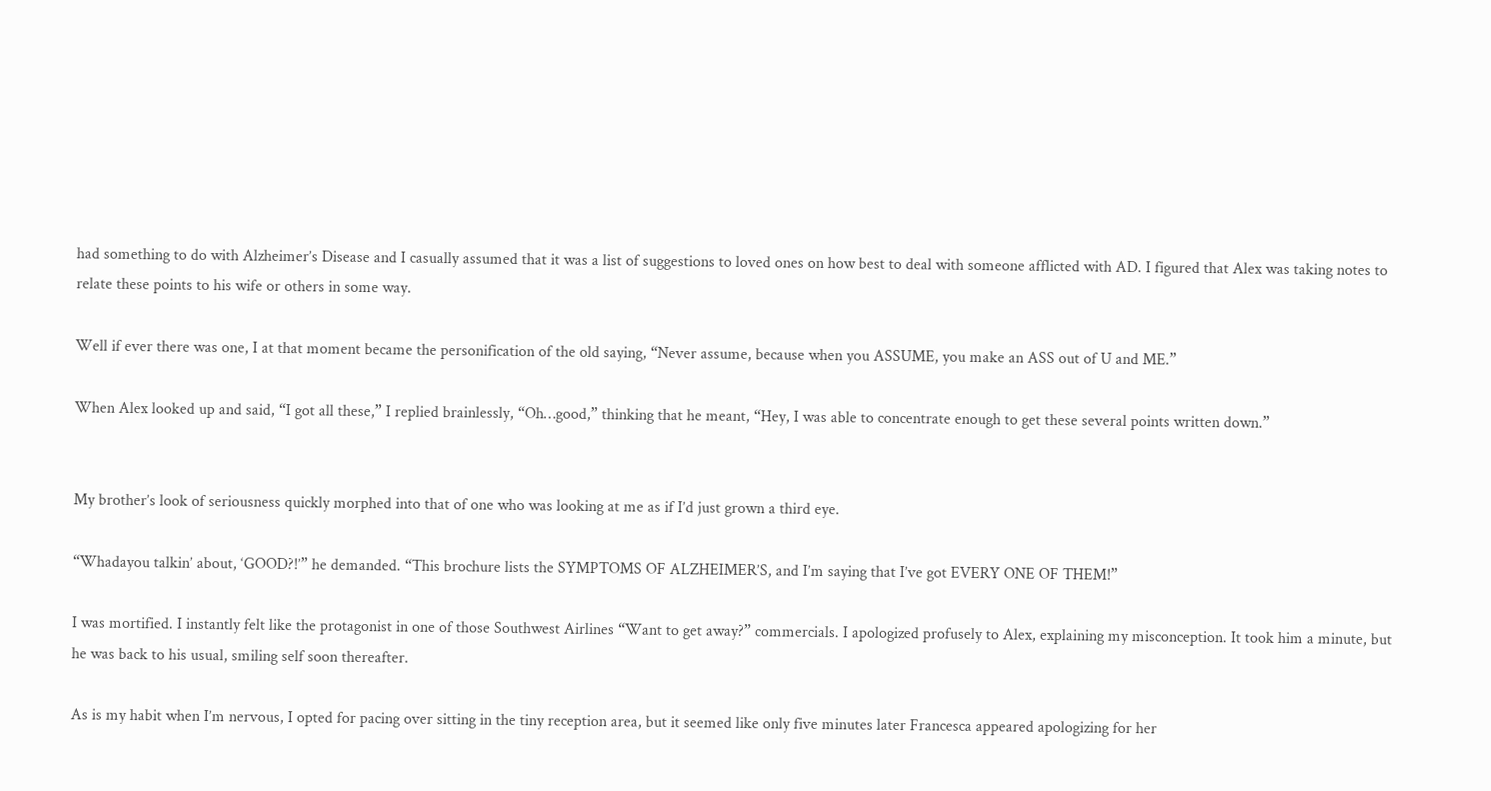had something to do with Alzheimer’s Disease and I casually assumed that it was a list of suggestions to loved ones on how best to deal with someone afflicted with AD. I figured that Alex was taking notes to relate these points to his wife or others in some way.

Well if ever there was one, I at that moment became the personification of the old saying, “Never assume, because when you ASSUME, you make an ASS out of U and ME.”

When Alex looked up and said, “I got all these,” I replied brainlessly, “Oh…good,” thinking that he meant, “Hey, I was able to concentrate enough to get these several points written down.”


My brother’s look of seriousness quickly morphed into that of one who was looking at me as if I’d just grown a third eye.

“Whadayou talkin’ about, ‘GOOD?!’” he demanded. “This brochure lists the SYMPTOMS OF ALZHEIMER’S, and I’m saying that I’ve got EVERY ONE OF THEM!”

I was mortified. I instantly felt like the protagonist in one of those Southwest Airlines “Want to get away?” commercials. I apologized profusely to Alex, explaining my misconception. It took him a minute, but he was back to his usual, smiling self soon thereafter.

As is my habit when I’m nervous, I opted for pacing over sitting in the tiny reception area, but it seemed like only five minutes later Francesca appeared apologizing for her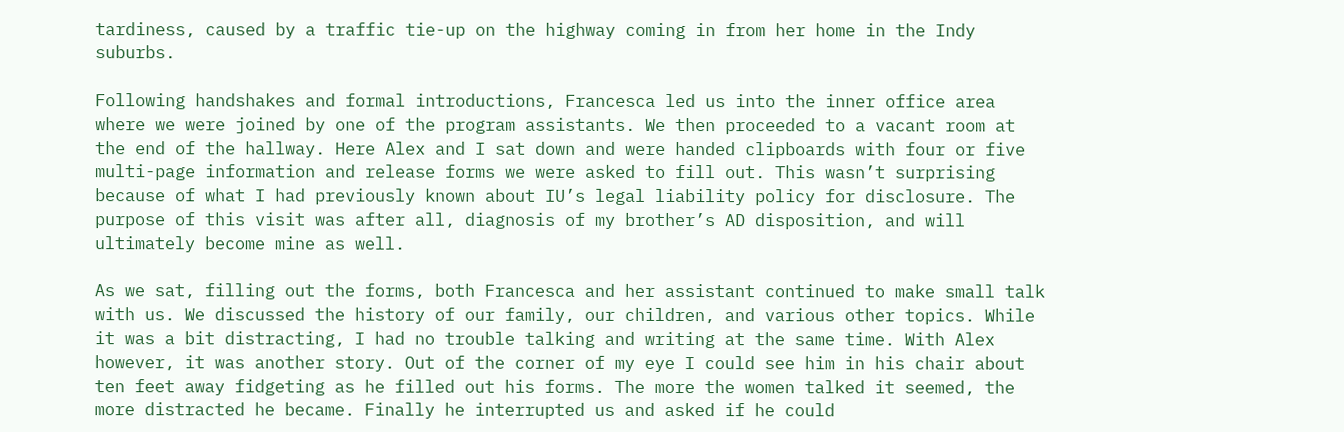tardiness, caused by a traffic tie-up on the highway coming in from her home in the Indy suburbs.

Following handshakes and formal introductions, Francesca led us into the inner office area where we were joined by one of the program assistants. We then proceeded to a vacant room at the end of the hallway. Here Alex and I sat down and were handed clipboards with four or five multi-page information and release forms we were asked to fill out. This wasn’t surprising because of what I had previously known about IU’s legal liability policy for disclosure. The purpose of this visit was after all, diagnosis of my brother’s AD disposition, and will ultimately become mine as well.

As we sat, filling out the forms, both Francesca and her assistant continued to make small talk with us. We discussed the history of our family, our children, and various other topics. While it was a bit distracting, I had no trouble talking and writing at the same time. With Alex however, it was another story. Out of the corner of my eye I could see him in his chair about ten feet away fidgeting as he filled out his forms. The more the women talked it seemed, the more distracted he became. Finally he interrupted us and asked if he could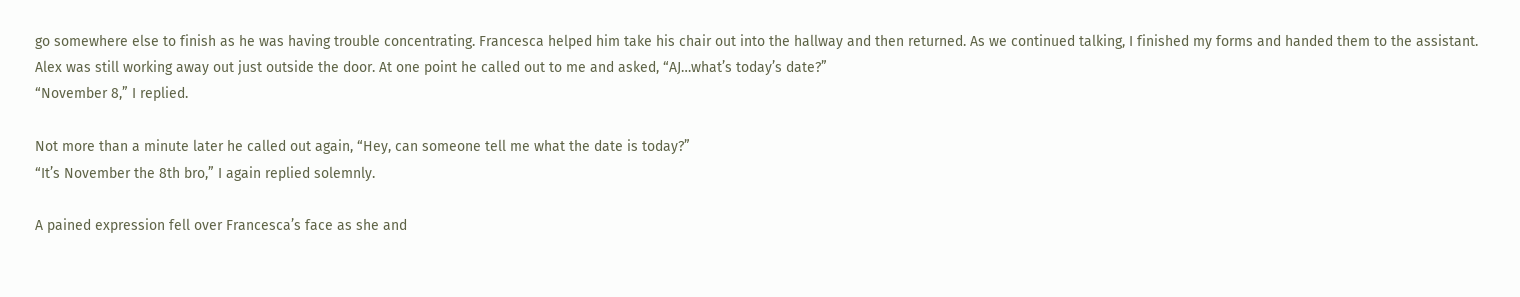go somewhere else to finish as he was having trouble concentrating. Francesca helped him take his chair out into the hallway and then returned. As we continued talking, I finished my forms and handed them to the assistant. Alex was still working away out just outside the door. At one point he called out to me and asked, “AJ…what’s today’s date?”
“November 8,” I replied.

Not more than a minute later he called out again, “Hey, can someone tell me what the date is today?”
“It’s November the 8th bro,” I again replied solemnly.

A pained expression fell over Francesca’s face as she and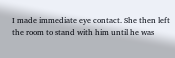I made immediate eye contact. She then left the room to stand with him until he was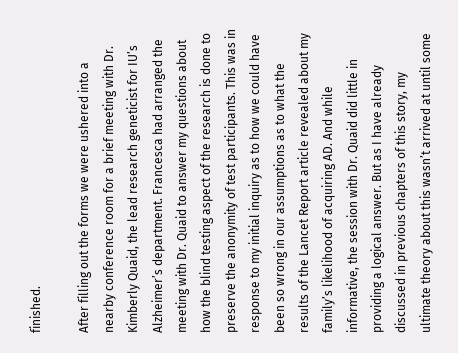finished.

After filling out the forms we were ushered into a nearby conference room for a brief meeting with Dr. Kimberly Quaid, the lead research geneticist for IU’s Alzheimer’s department. Francesca had arranged the meeting with Dr. Quaid to answer my questions about how the blind testing aspect of the research is done to preserve the anonymity of test participants. This was in response to my initial inquiry as to how we could have been so wrong in our assumptions as to what the results of the Lancet Report article revealed about my family’s likelihood of acquiring AD. And while informative, the session with Dr. Quaid did little in providing a logical answer. But as I have already discussed in previous chapters of this story, my ultimate theory about this wasn’t arrived at until some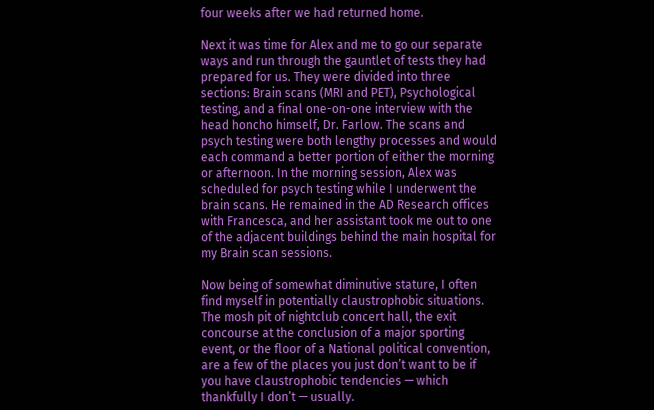four weeks after we had returned home.

Next it was time for Alex and me to go our separate ways and run through the gauntlet of tests they had prepared for us. They were divided into three sections: Brain scans (MRI and PET), Psychological testing, and a final one-on-one interview with the head honcho himself, Dr. Farlow. The scans and psych testing were both lengthy processes and would each command a better portion of either the morning or afternoon. In the morning session, Alex was scheduled for psych testing while I underwent the brain scans. He remained in the AD Research offices with Francesca, and her assistant took me out to one of the adjacent buildings behind the main hospital for my Brain scan sessions.

Now being of somewhat diminutive stature, I often find myself in potentially claustrophobic situations. The mosh pit of nightclub concert hall, the exit concourse at the conclusion of a major sporting event, or the floor of a National political convention, are a few of the places you just don’t want to be if you have claustrophobic tendencies — which thankfully I don’t — usually.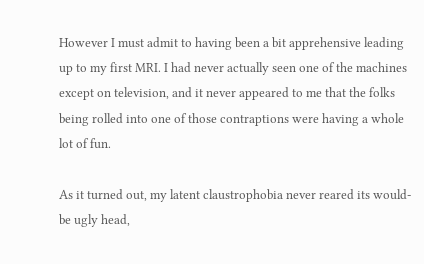However I must admit to having been a bit apprehensive leading up to my first MRI. I had never actually seen one of the machines except on television, and it never appeared to me that the folks being rolled into one of those contraptions were having a whole lot of fun.

As it turned out, my latent claustrophobia never reared its would-be ugly head,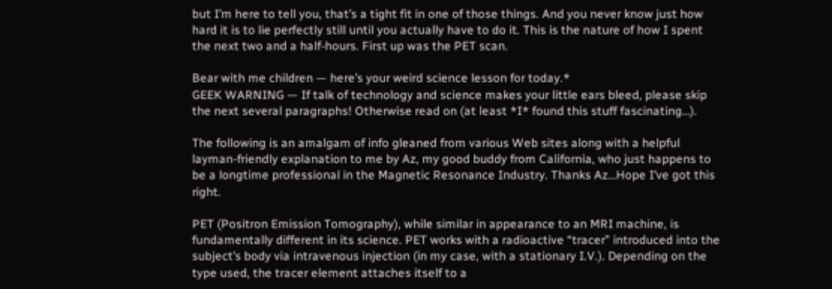but I’m here to tell you, that’s a tight fit in one of those things. And you never know just how hard it is to lie perfectly still until you actually have to do it. This is the nature of how I spent the next two and a half-hours. First up was the PET scan.

Bear with me children — here’s your weird science lesson for today.*
GEEK WARNING — If talk of technology and science makes your little ears bleed, please skip the next several paragraphs! Otherwise read on (at least *I* found this stuff fascinating…).

The following is an amalgam of info gleaned from various Web sites along with a helpful layman-friendly explanation to me by Az, my good buddy from California, who just happens to be a longtime professional in the Magnetic Resonance Industry. Thanks Az…Hope I’ve got this right.

PET (Positron Emission Tomography), while similar in appearance to an MRI machine, is fundamentally different in its science. PET works with a radioactive “tracer” introduced into the subject’s body via intravenous injection (in my case, with a stationary I.V.). Depending on the type used, the tracer element attaches itself to a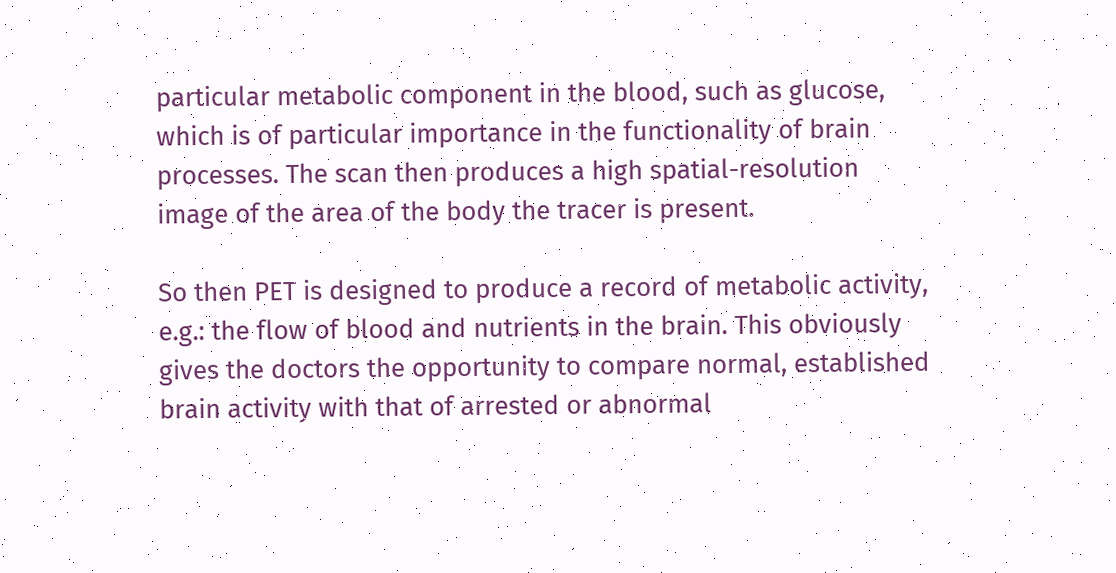particular metabolic component in the blood, such as glucose, which is of particular importance in the functionality of brain processes. The scan then produces a high spatial-resolution image of the area of the body the tracer is present.

So then PET is designed to produce a record of metabolic activity, e.g.: the flow of blood and nutrients in the brain. This obviously gives the doctors the opportunity to compare normal, established brain activity with that of arrested or abnormal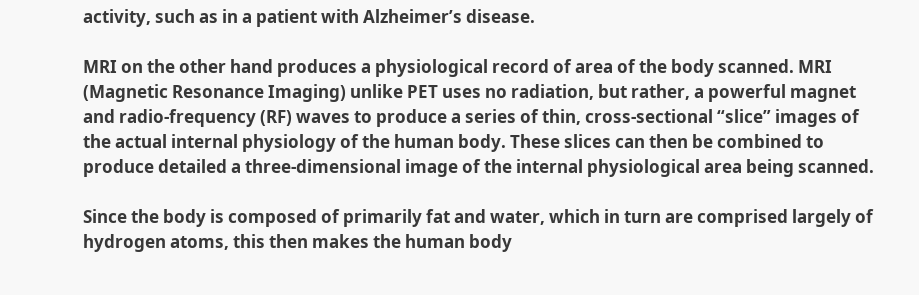activity, such as in a patient with Alzheimer’s disease.

MRI on the other hand produces a physiological record of area of the body scanned. MRI (Magnetic Resonance Imaging) unlike PET uses no radiation, but rather, a powerful magnet and radio-frequency (RF) waves to produce a series of thin, cross-sectional “slice” images of the actual internal physiology of the human body. These slices can then be combined to produce detailed a three-dimensional image of the internal physiological area being scanned.

Since the body is composed of primarily fat and water, which in turn are comprised largely of hydrogen atoms, this then makes the human body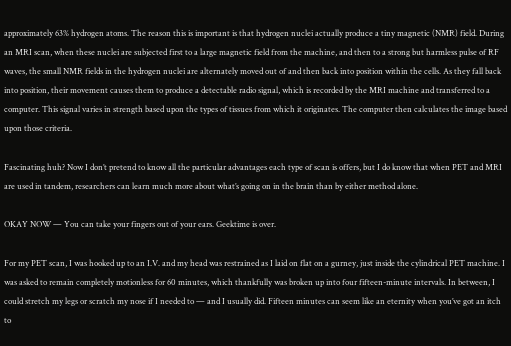approximately 63% hydrogen atoms. The reason this is important is that hydrogen nuclei actually produce a tiny magnetic (NMR) field. During an MRI scan, when these nuclei are subjected first to a large magnetic field from the machine, and then to a strong but harmless pulse of RF waves, the small NMR fields in the hydrogen nuclei are alternately moved out of and then back into position within the cells. As they fall back into position, their movement causes them to produce a detectable radio signal, which is recorded by the MRI machine and transferred to a computer. This signal varies in strength based upon the types of tissues from which it originates. The computer then calculates the image based upon those criteria.

Fascinating huh? Now I don’t pretend to know all the particular advantages each type of scan is offers, but I do know that when PET and MRI are used in tandem, researchers can learn much more about what’s going on in the brain than by either method alone.

OKAY NOW — You can take your fingers out of your ears. Geektime is over.

For my PET scan, I was hooked up to an I.V. and my head was restrained as I laid on flat on a gurney, just inside the cylindrical PET machine. I was asked to remain completely motionless for 60 minutes, which thankfully was broken up into four fifteen-minute intervals. In between, I could stretch my legs or scratch my nose if I needed to — and I usually did. Fifteen minutes can seem like an eternity when you’ve got an itch to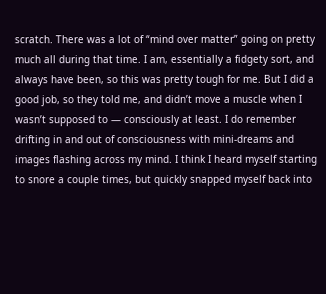scratch. There was a lot of “mind over matter” going on pretty much all during that time. I am, essentially a fidgety sort, and always have been, so this was pretty tough for me. But I did a good job, so they told me, and didn’t move a muscle when I wasn’t supposed to — consciously at least. I do remember drifting in and out of consciousness with mini-dreams and images flashing across my mind. I think I heard myself starting to snore a couple times, but quickly snapped myself back into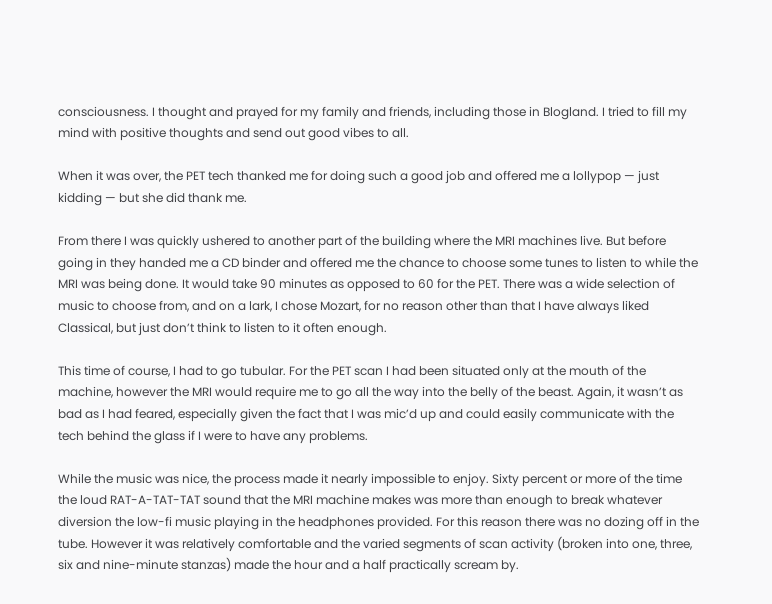consciousness. I thought and prayed for my family and friends, including those in Blogland. I tried to fill my mind with positive thoughts and send out good vibes to all.

When it was over, the PET tech thanked me for doing such a good job and offered me a lollypop — just kidding — but she did thank me.

From there I was quickly ushered to another part of the building where the MRI machines live. But before going in they handed me a CD binder and offered me the chance to choose some tunes to listen to while the MRI was being done. It would take 90 minutes as opposed to 60 for the PET. There was a wide selection of music to choose from, and on a lark, I chose Mozart, for no reason other than that I have always liked Classical, but just don’t think to listen to it often enough.

This time of course, I had to go tubular. For the PET scan I had been situated only at the mouth of the machine, however the MRI would require me to go all the way into the belly of the beast. Again, it wasn’t as bad as I had feared, especially given the fact that I was mic’d up and could easily communicate with the tech behind the glass if I were to have any problems.

While the music was nice, the process made it nearly impossible to enjoy. Sixty percent or more of the time the loud RAT-A-TAT-TAT sound that the MRI machine makes was more than enough to break whatever diversion the low-fi music playing in the headphones provided. For this reason there was no dozing off in the tube. However it was relatively comfortable and the varied segments of scan activity (broken into one, three, six and nine-minute stanzas) made the hour and a half practically scream by.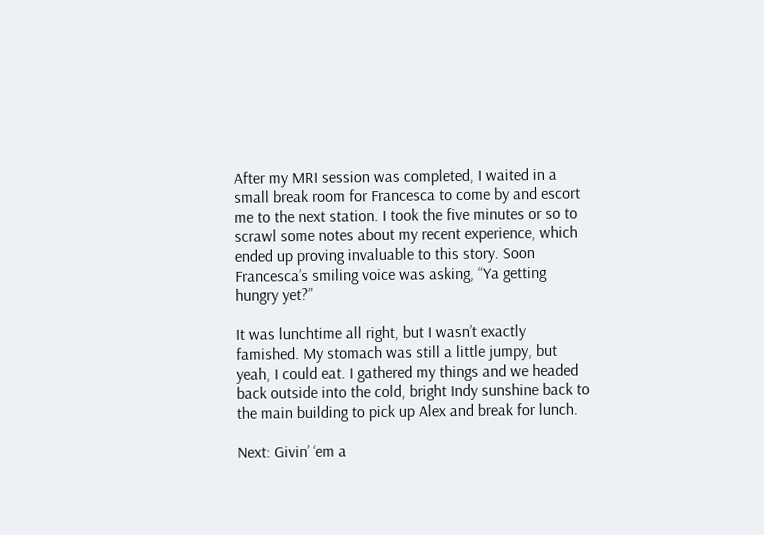After my MRI session was completed, I waited in a small break room for Francesca to come by and escort me to the next station. I took the five minutes or so to scrawl some notes about my recent experience, which ended up proving invaluable to this story. Soon Francesca’s smiling voice was asking, “Ya getting hungry yet?”

It was lunchtime all right, but I wasn’t exactly famished. My stomach was still a little jumpy, but yeah, I could eat. I gathered my things and we headed back outside into the cold, bright Indy sunshine back to the main building to pick up Alex and break for lunch.

Next: Givin’ ‘em a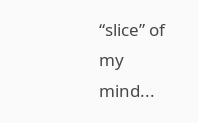“slice” of my mind...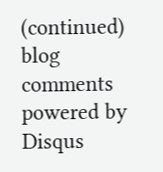(continued)
blog comments powered by Disqus